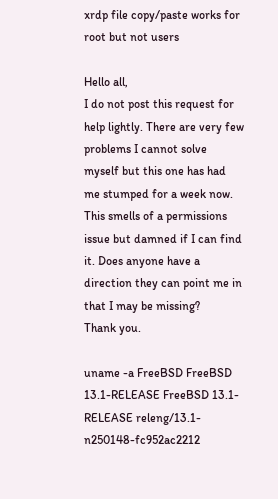xrdp file copy/paste works for root but not users

Hello all,
I do not post this request for help lightly. There are very few problems I cannot solve myself but this one has had me stumped for a week now. This smells of a permissions issue but damned if I can find it. Does anyone have a direction they can point me in that I may be missing?
Thank you.

uname -a FreeBSD FreeBSD 13.1-RELEASE FreeBSD 13.1-RELEASE releng/13.1-n250148-fc952ac2212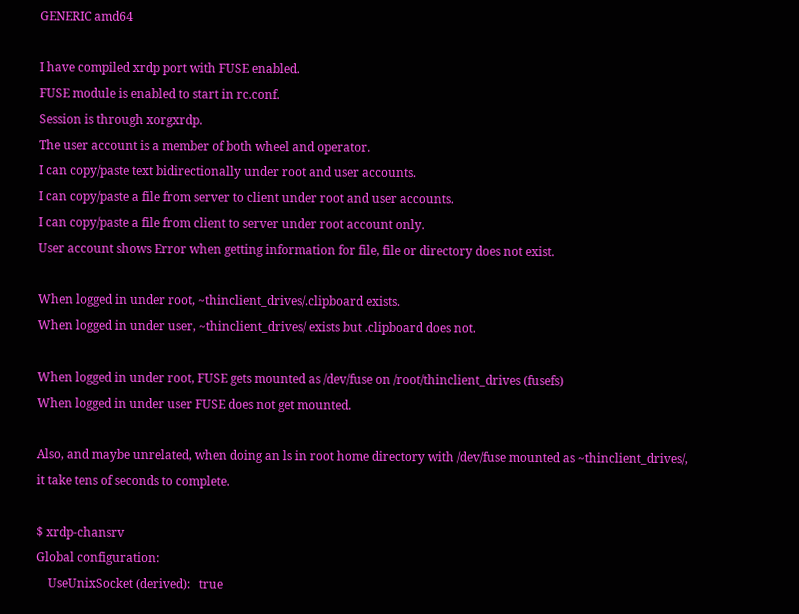GENERIC amd64

I have compiled xrdp port with FUSE enabled.
FUSE module is enabled to start in rc.conf.
Session is through xorgxrdp.
The user account is a member of both wheel and operator.
I can copy/paste text bidirectionally under root and user accounts.
I can copy/paste a file from server to client under root and user accounts.
I can copy/paste a file from client to server under root account only.
User account shows Error when getting information for file, file or directory does not exist.

When logged in under root, ~thinclient_drives/.clipboard exists.
When logged in under user, ~thinclient_drives/ exists but .clipboard does not.

When logged in under root, FUSE gets mounted as /dev/fuse on /root/thinclient_drives (fusefs)
When logged in under user FUSE does not get mounted.

Also, and maybe unrelated, when doing an ls in root home directory with /dev/fuse mounted as ~thinclient_drives/, it take tens of seconds to complete.

$ xrdp-chansrv
Global configuration:
    UseUnixSocket (derived):   true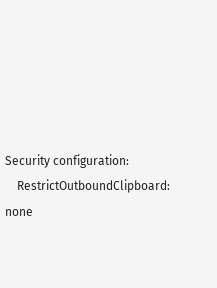Security configuration:
    RestrictOutboundClipboard: none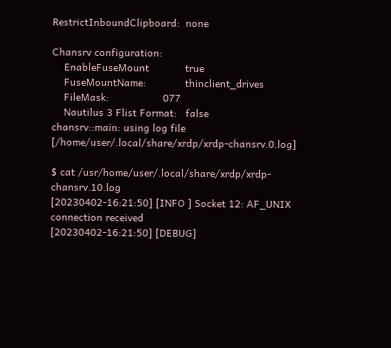RestrictInboundClipboard:  none

Chansrv configuration:
    EnableFuseMount            true
    FuseMountName:             thinclient_drives
    FileMask:                  077
    Nautilus 3 Flist Format:   false
chansrv::main: using log file [/home/user/.local/share/xrdp/xrdp-chansrv.0.log]

$ cat /usr/home/user/.local/share/xrdp/xrdp-chansrv.10.log
[20230402-16:21:50] [INFO ] Socket 12: AF_UNIX connection received
[20230402-16:21:50] [DEBUG]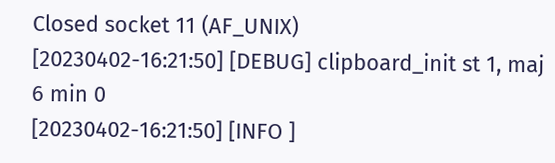Closed socket 11 (AF_UNIX)
[20230402-16:21:50] [DEBUG] clipboard_init st 1, maj 6 min 0
[20230402-16:21:50] [INFO ]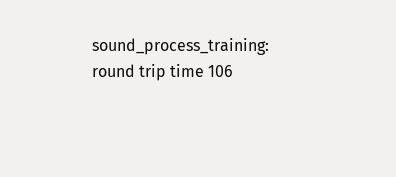sound_process_training: round trip time 106